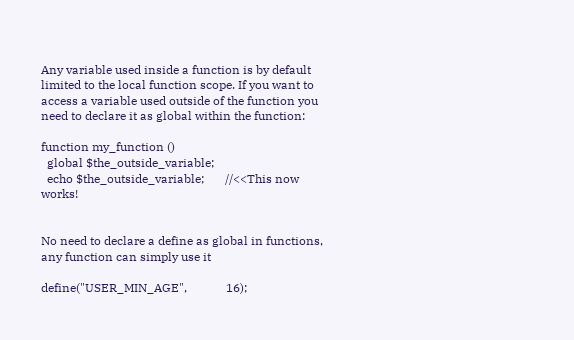Any variable used inside a function is by default limited to the local function scope. If you want to access a variable used outside of the function you need to declare it as global within the function:

function my_function ()
  global $the_outside_variable;
  echo $the_outside_variable;       //<<This now works!


No need to declare a define as global in functions, any function can simply use it

define("USER_MIN_AGE",             16);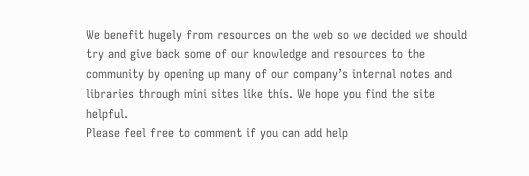We benefit hugely from resources on the web so we decided we should try and give back some of our knowledge and resources to the community by opening up many of our company’s internal notes and libraries through mini sites like this. We hope you find the site helpful.
Please feel free to comment if you can add help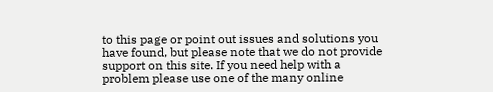to this page or point out issues and solutions you have found, but please note that we do not provide support on this site. If you need help with a problem please use one of the many online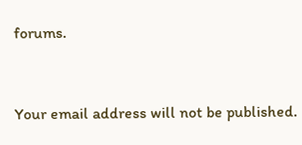forums.


Your email address will not be published.